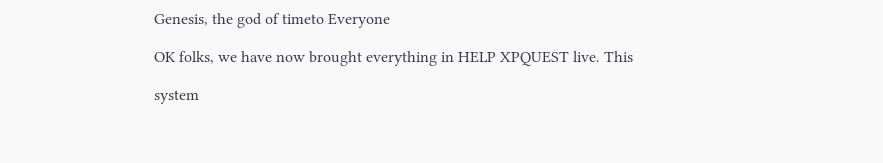Genesis, the god of timeto Everyone

OK folks, we have now brought everything in HELP XPQUEST live. This

system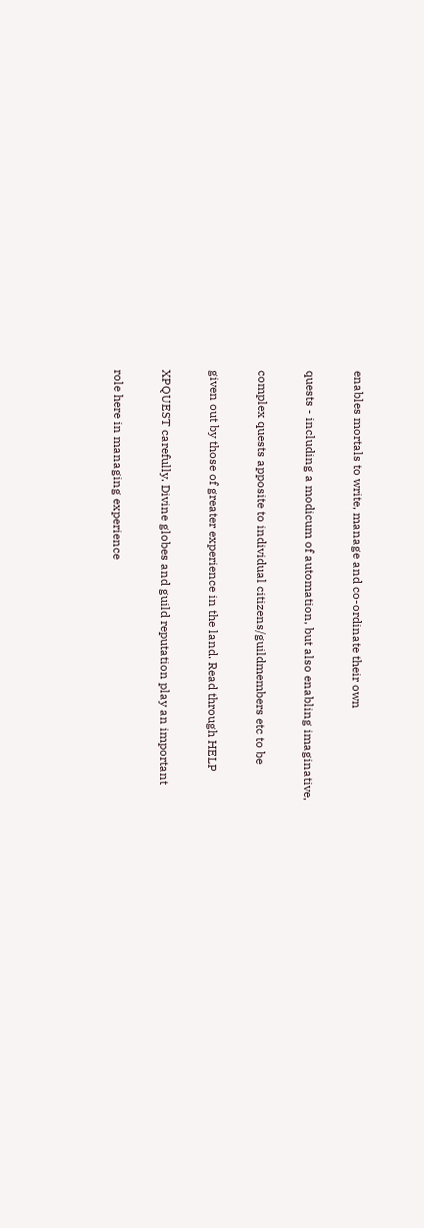enables mortals to write, manage and co-ordinate their own

quests - including a modicum of automation, but also enabling imaginative,

complex quests apposite to individual citizens/guildmembers etc to be

given out by those of greater experience in the land. Read through HELP

XPQUEST carefully. Divine globes and guild reputation play an important

role here in managing experience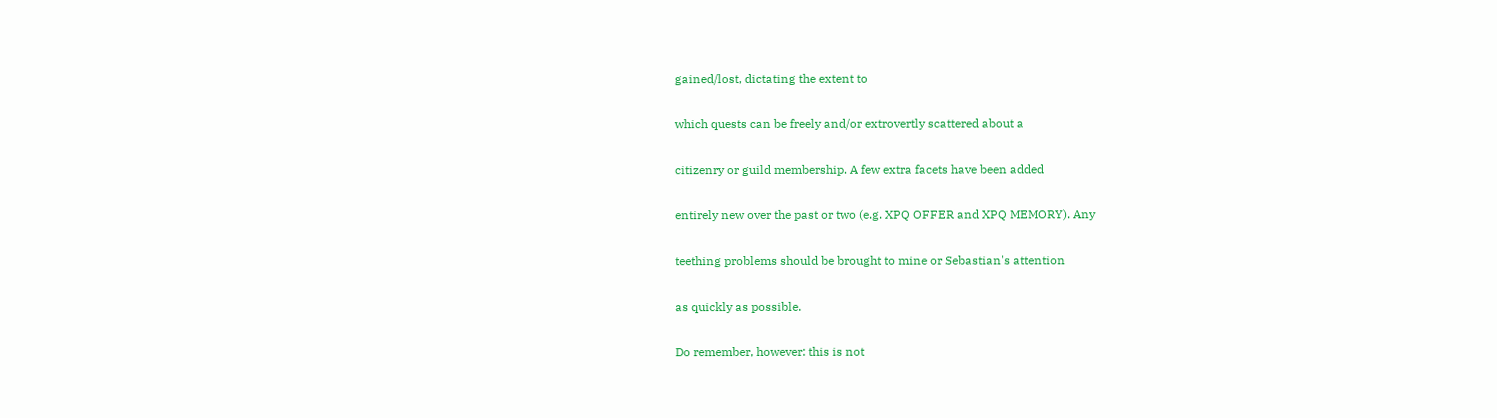gained/lost, dictating the extent to

which quests can be freely and/or extrovertly scattered about a

citizenry or guild membership. A few extra facets have been added

entirely new over the past or two (e.g. XPQ OFFER and XPQ MEMORY). Any

teething problems should be brought to mine or Sebastian's attention

as quickly as possible.

Do remember, however: this is not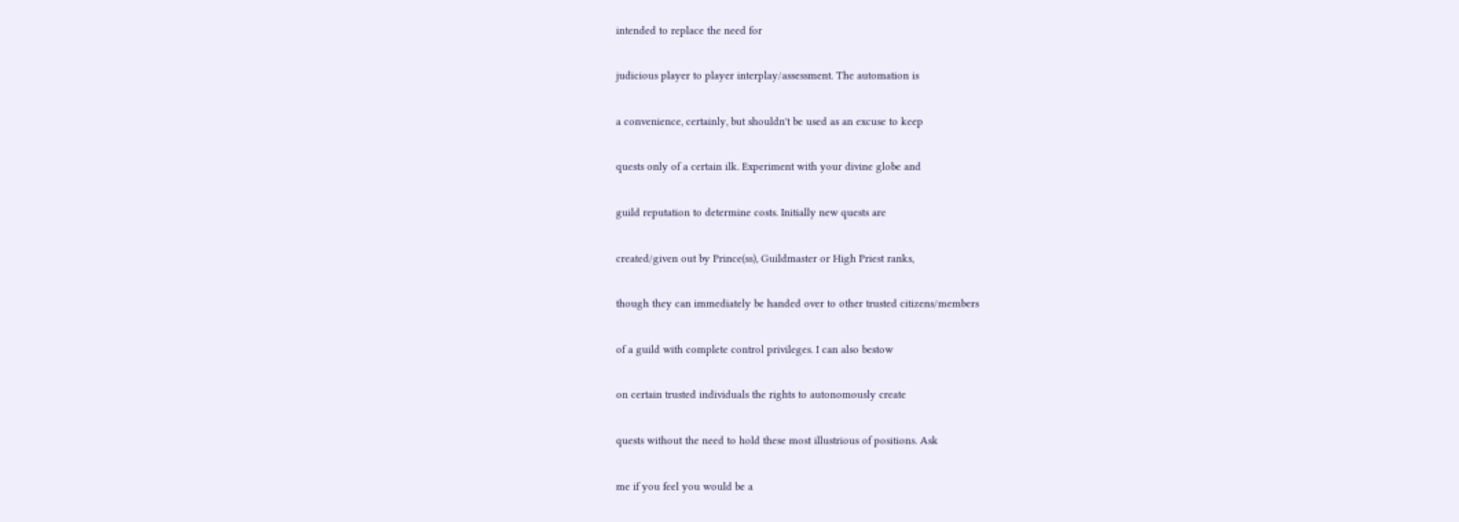intended to replace the need for

judicious player to player interplay/assessment. The automation is

a convenience, certainly, but shouldn't be used as an excuse to keep

quests only of a certain ilk. Experiment with your divine globe and

guild reputation to determine costs. Initially new quests are

created/given out by Prince(ss), Guildmaster or High Priest ranks,

though they can immediately be handed over to other trusted citizens/members

of a guild with complete control privileges. I can also bestow

on certain trusted individuals the rights to autonomously create

quests without the need to hold these most illustrious of positions. Ask

me if you feel you would be a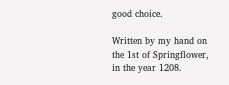good choice.

Written by my hand on the 1st of Springflower, in the year 1208.